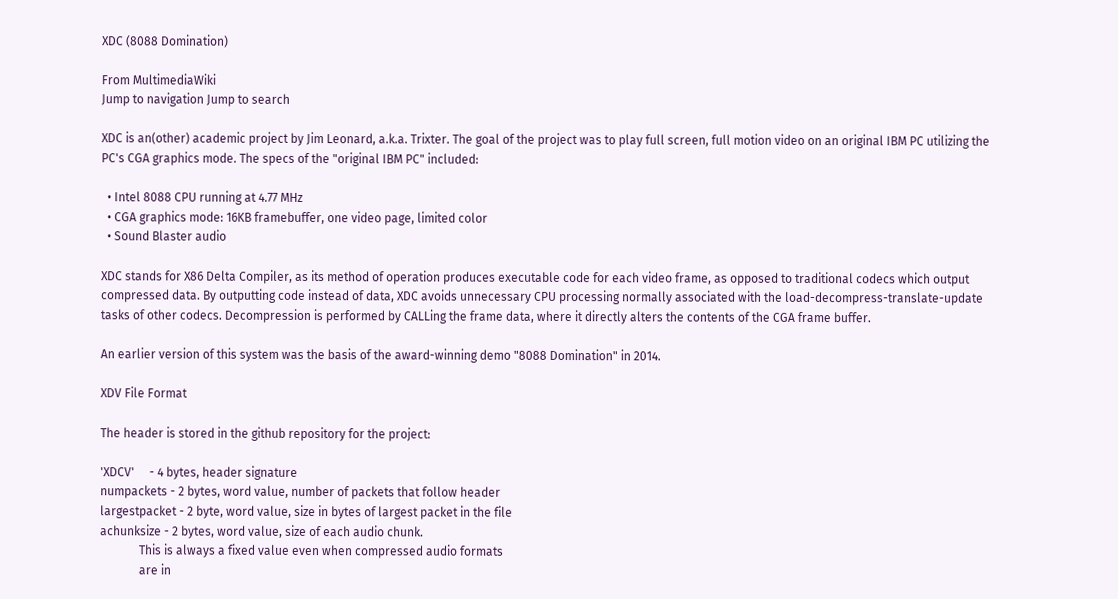XDC (8088 Domination)

From MultimediaWiki
Jump to navigation Jump to search

XDC is an(other) academic project by Jim Leonard, a.k.a. Trixter. The goal of the project was to play full screen, full motion video on an original IBM PC utilizing the PC's CGA graphics mode. The specs of the "original IBM PC" included:

  • Intel 8088 CPU running at 4.77 MHz
  • CGA graphics mode: 16KB framebuffer, one video page, limited color
  • Sound Blaster audio

XDC stands for X86 Delta Compiler, as its method of operation produces executable code for each video frame, as opposed to traditional codecs which output compressed data. By outputting code instead of data, XDC avoids unnecessary CPU processing normally associated with the load-decompress-translate-update tasks of other codecs. Decompression is performed by CALLing the frame data, where it directly alters the contents of the CGA frame buffer.

An earlier version of this system was the basis of the award-winning demo "8088 Domination" in 2014.

XDV File Format

The header is stored in the github repository for the project:

'XDCV'     - 4 bytes, header signature
numpackets - 2 bytes, word value, number of packets that follow header
largestpacket - 2 byte, word value, size in bytes of largest packet in the file
achunksize - 2 bytes, word value, size of each audio chunk.
             This is always a fixed value even when compressed audio formats
             are in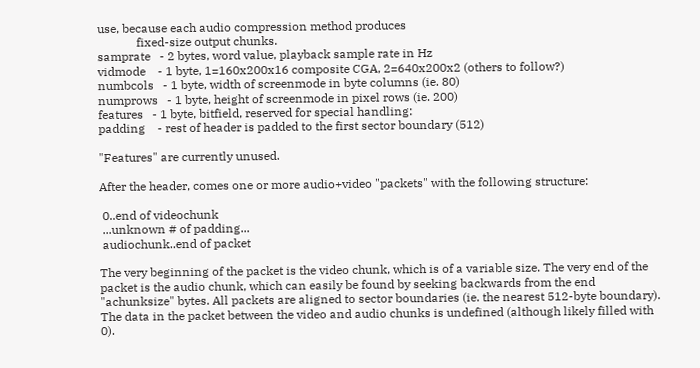use, because each audio compression method produces
             fixed-size output chunks.
samprate   - 2 bytes, word value, playback sample rate in Hz
vidmode    - 1 byte, 1=160x200x16 composite CGA, 2=640x200x2 (others to follow?)
numbcols   - 1 byte, width of screenmode in byte columns (ie. 80)
numprows   - 1 byte, height of screenmode in pixel rows (ie. 200)
features   - 1 byte, bitfield, reserved for special handling:
padding    - rest of header is padded to the first sector boundary (512)

"Features" are currently unused.

After the header, comes one or more audio+video "packets" with the following structure:

 0..end of videochunk
 ...unknown # of padding...
 audiochunk..end of packet

The very beginning of the packet is the video chunk, which is of a variable size. The very end of the packet is the audio chunk, which can easily be found by seeking backwards from the end "achunksize" bytes. All packets are aligned to sector boundaries (ie. the nearest 512-byte boundary). The data in the packet between the video and audio chunks is undefined (although likely filled with 0).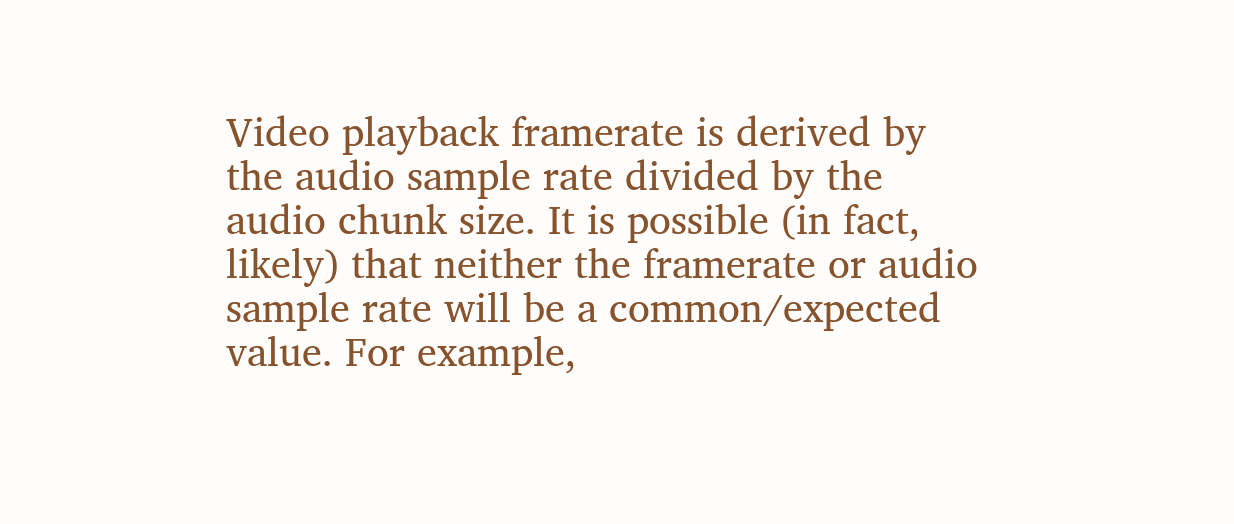Video playback framerate is derived by the audio sample rate divided by the audio chunk size. It is possible (in fact, likely) that neither the framerate or audio sample rate will be a common/expected value. For example,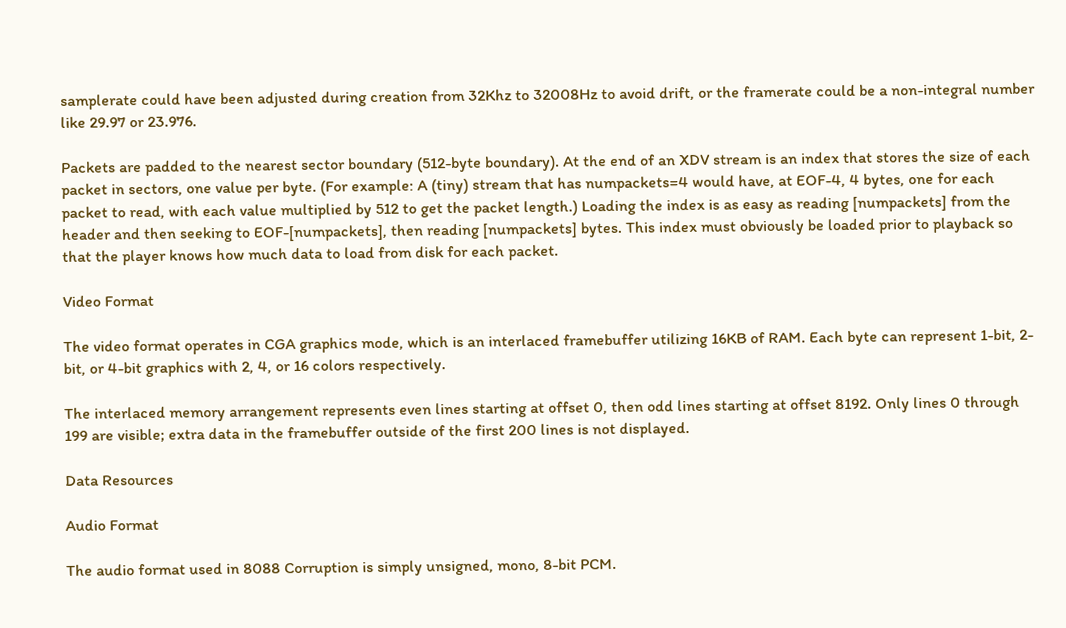samplerate could have been adjusted during creation from 32Khz to 32008Hz to avoid drift, or the framerate could be a non-integral number like 29.97 or 23.976.

Packets are padded to the nearest sector boundary (512-byte boundary). At the end of an XDV stream is an index that stores the size of each packet in sectors, one value per byte. (For example: A (tiny) stream that has numpackets=4 would have, at EOF-4, 4 bytes, one for each packet to read, with each value multiplied by 512 to get the packet length.) Loading the index is as easy as reading [numpackets] from the header and then seeking to EOF-[numpackets], then reading [numpackets] bytes. This index must obviously be loaded prior to playback so that the player knows how much data to load from disk for each packet.

Video Format

The video format operates in CGA graphics mode, which is an interlaced framebuffer utilizing 16KB of RAM. Each byte can represent 1-bit, 2-bit, or 4-bit graphics with 2, 4, or 16 colors respectively.

The interlaced memory arrangement represents even lines starting at offset 0, then odd lines starting at offset 8192. Only lines 0 through 199 are visible; extra data in the framebuffer outside of the first 200 lines is not displayed.

Data Resources

Audio Format

The audio format used in 8088 Corruption is simply unsigned, mono, 8-bit PCM.